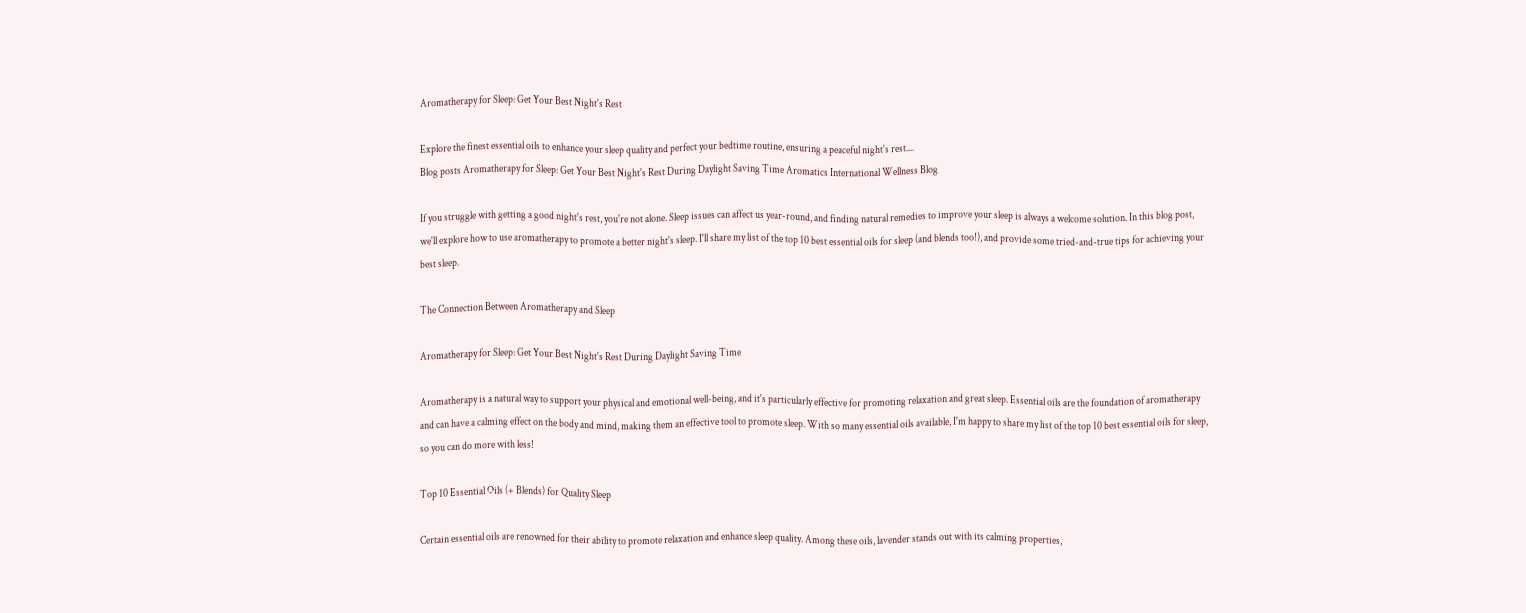Aromatherapy for Sleep: Get Your Best Night's Rest

Explore the finest essential oils to enhance your sleep quality and perfect your bedtime routine, ensuring a peaceful night's rest....
Blog posts Aromatherapy for Sleep: Get Your Best Night's Rest During Daylight Saving Time Aromatics International Wellness Blog

If you struggle with getting a good night's rest, you're not alone. Sleep issues can affect us year-round, and finding natural remedies to improve your sleep is always a welcome solution. In this blog post, we'll explore how to use aromatherapy to promote a better night's sleep. I'll share my list of the top 10 best essential oils for sleep (and blends too!), and provide some tried-and-true tips for achieving your best sleep.

The Connection Between Aromatherapy and Sleep

Aromatherapy for Sleep: Get Your Best Night's Rest During Daylight Saving Time

Aromatherapy is a natural way to support your physical and emotional well-being, and it's particularly effective for promoting relaxation and great sleep. Essential oils are the foundation of aromatherapy and can have a calming effect on the body and mind, making them an effective tool to promote sleep. With so many essential oils available, I'm happy to share my list of the top 10 best essential oils for sleep, so you can do more with less!

Top 10 Essential Oils (+ Blends) for Quality Sleep

Certain essential oils are renowned for their ability to promote relaxation and enhance sleep quality. Among these oils, lavender stands out with its calming properties,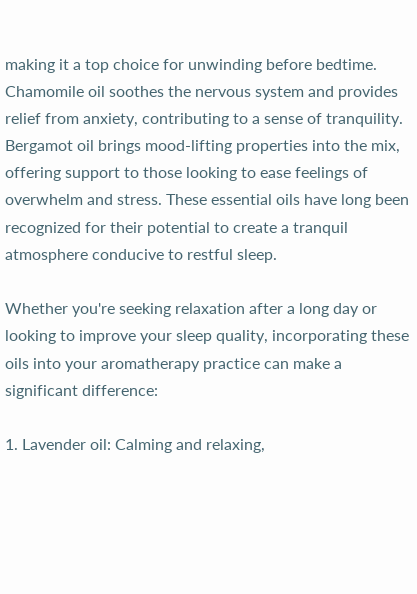making it a top choice for unwinding before bedtime. Chamomile oil soothes the nervous system and provides relief from anxiety, contributing to a sense of tranquility. Bergamot oil brings mood-lifting properties into the mix, offering support to those looking to ease feelings of overwhelm and stress. These essential oils have long been recognized for their potential to create a tranquil atmosphere conducive to restful sleep.

Whether you're seeking relaxation after a long day or looking to improve your sleep quality, incorporating these oils into your aromatherapy practice can make a significant difference:

1. Lavender oil: Calming and relaxing,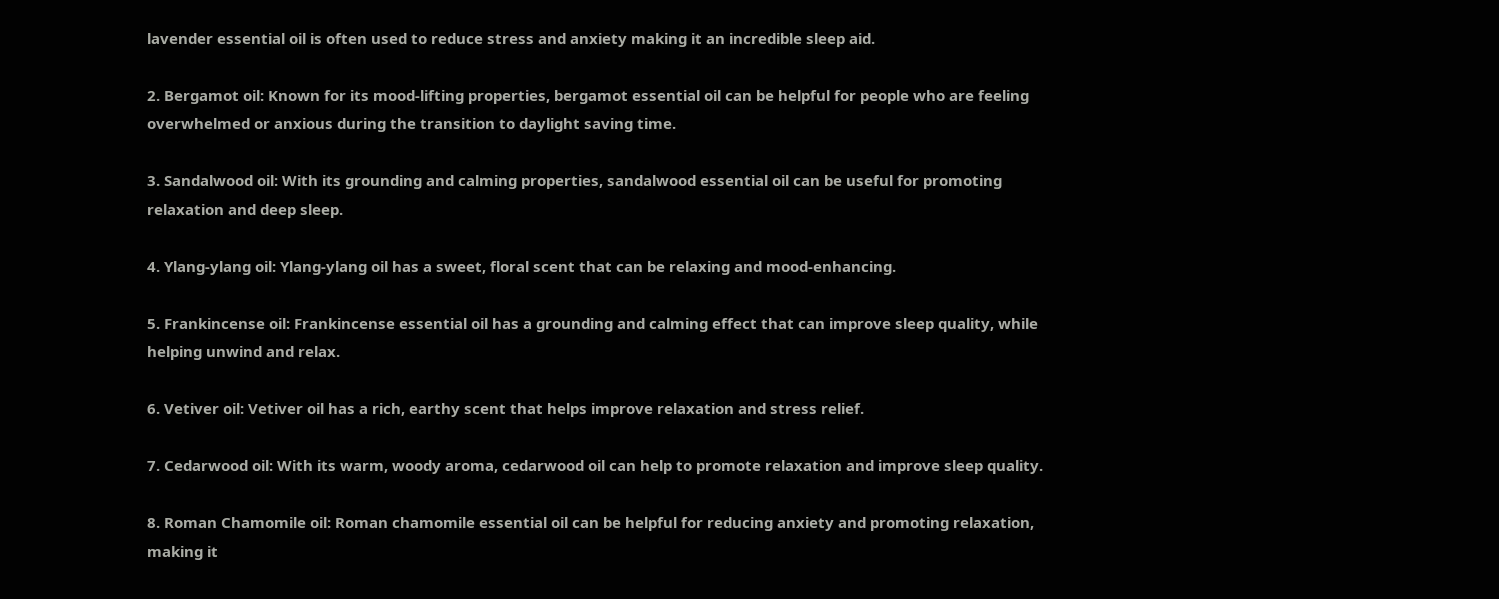lavender essential oil is often used to reduce stress and anxiety making it an incredible sleep aid.

2. Bergamot oil: Known for its mood-lifting properties, bergamot essential oil can be helpful for people who are feeling overwhelmed or anxious during the transition to daylight saving time.

3. Sandalwood oil: With its grounding and calming properties, sandalwood essential oil can be useful for promoting relaxation and deep sleep.

4. Ylang-ylang oil: Ylang-ylang oil has a sweet, floral scent that can be relaxing and mood-enhancing.

5. Frankincense oil: Frankincense essential oil has a grounding and calming effect that can improve sleep quality, while helping unwind and relax.

6. Vetiver oil: Vetiver oil has a rich, earthy scent that helps improve relaxation and stress relief.

7. Cedarwood oil: With its warm, woody aroma, cedarwood oil can help to promote relaxation and improve sleep quality.

8. Roman Chamomile oil: Roman chamomile essential oil can be helpful for reducing anxiety and promoting relaxation, making it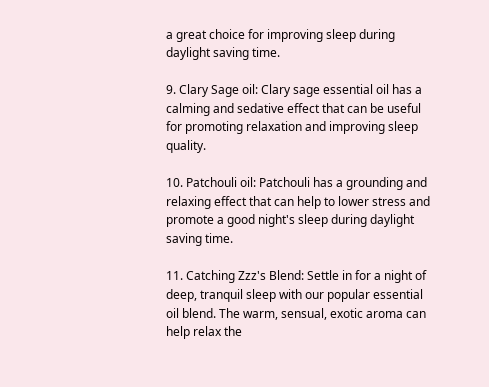a great choice for improving sleep during daylight saving time.

9. Clary Sage oil: Clary sage essential oil has a calming and sedative effect that can be useful for promoting relaxation and improving sleep quality.

10. Patchouli oil: Patchouli has a grounding and relaxing effect that can help to lower stress and promote a good night's sleep during daylight saving time.

11. Catching Zzz's Blend: Settle in for a night of deep, tranquil sleep with our popular essential oil blend. The warm, sensual, exotic aroma can help relax the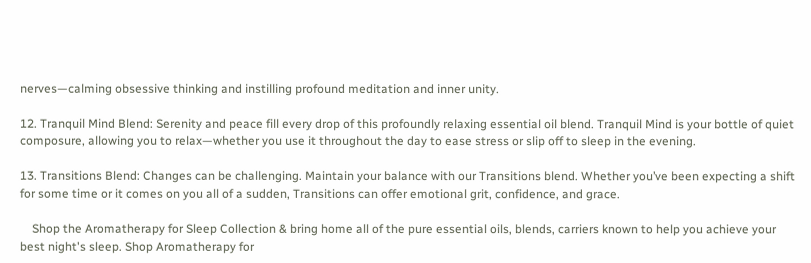nerves—calming obsessive thinking and instilling profound meditation and inner unity.

12. Tranquil Mind Blend: Serenity and peace fill every drop of this profoundly relaxing essential oil blend. Tranquil Mind is your bottle of quiet composure, allowing you to relax—whether you use it throughout the day to ease stress or slip off to sleep in the evening.

13. Transitions Blend: Changes can be challenging. Maintain your balance with our Transitions blend. Whether you’ve been expecting a shift for some time or it comes on you all of a sudden, Transitions can offer emotional grit, confidence, and grace.

    Shop the Aromatherapy for Sleep Collection & bring home all of the pure essential oils, blends, carriers known to help you achieve your best night's sleep. Shop Aromatherapy for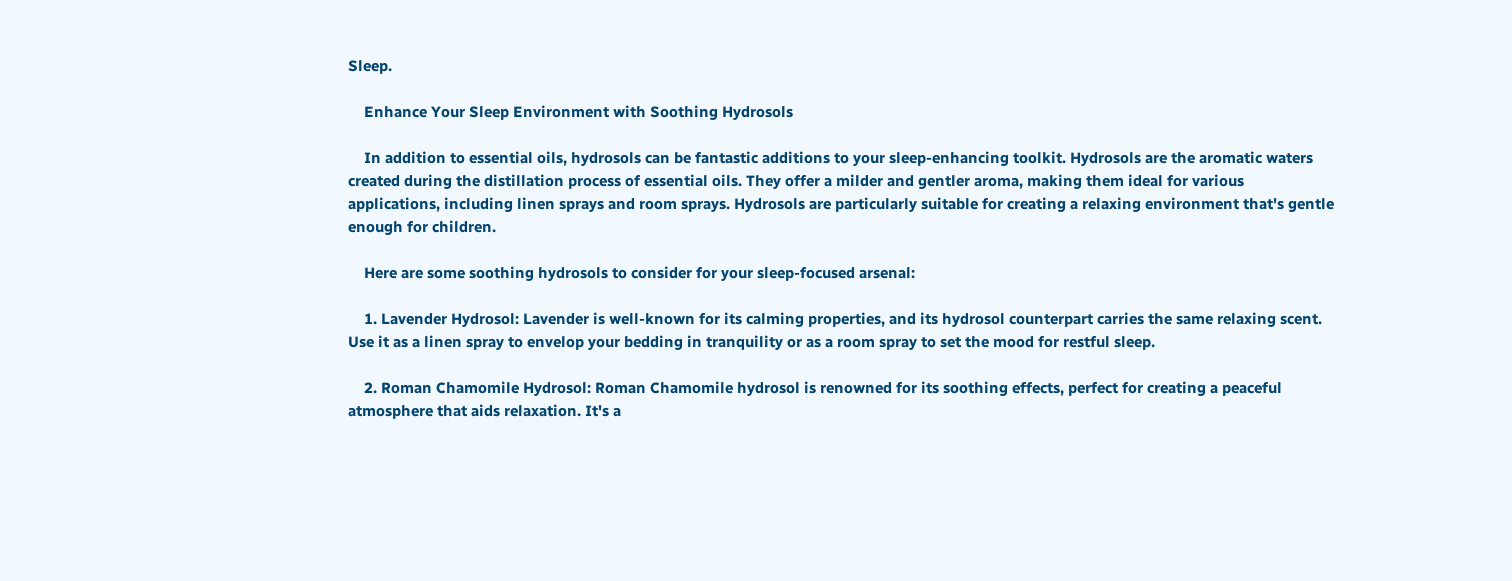Sleep.

    Enhance Your Sleep Environment with Soothing Hydrosols

    In addition to essential oils, hydrosols can be fantastic additions to your sleep-enhancing toolkit. Hydrosols are the aromatic waters created during the distillation process of essential oils. They offer a milder and gentler aroma, making them ideal for various applications, including linen sprays and room sprays. Hydrosols are particularly suitable for creating a relaxing environment that's gentle enough for children.

    Here are some soothing hydrosols to consider for your sleep-focused arsenal:

    1. Lavender Hydrosol: Lavender is well-known for its calming properties, and its hydrosol counterpart carries the same relaxing scent. Use it as a linen spray to envelop your bedding in tranquility or as a room spray to set the mood for restful sleep.

    2. Roman Chamomile Hydrosol: Roman Chamomile hydrosol is renowned for its soothing effects, perfect for creating a peaceful atmosphere that aids relaxation. It's a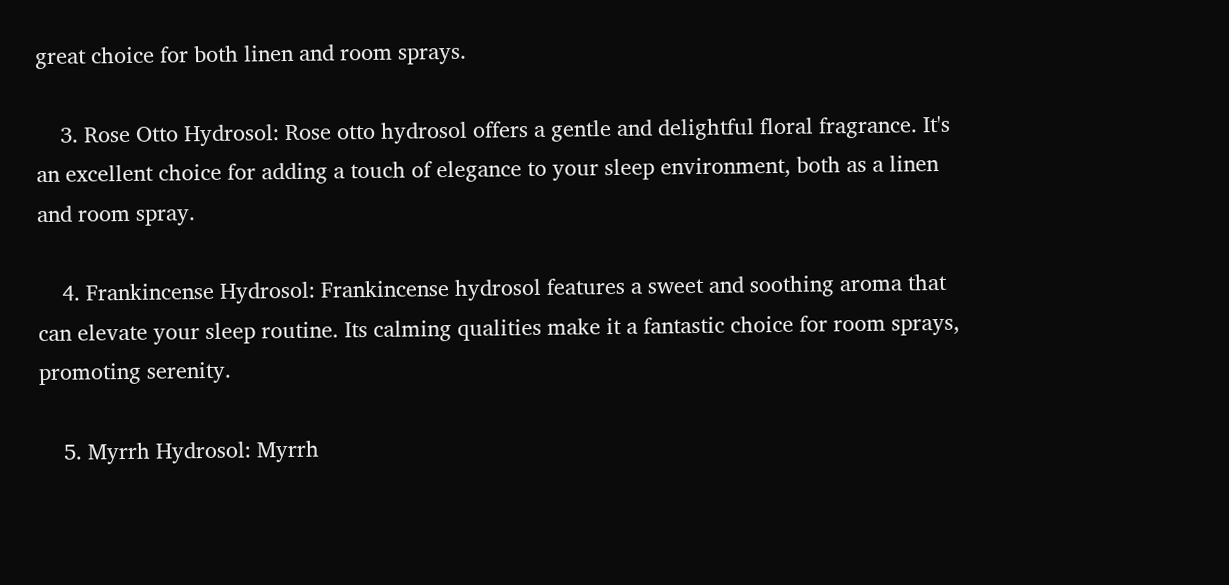great choice for both linen and room sprays.

    3. Rose Otto Hydrosol: Rose otto hydrosol offers a gentle and delightful floral fragrance. It's an excellent choice for adding a touch of elegance to your sleep environment, both as a linen and room spray.

    4. Frankincense Hydrosol: Frankincense hydrosol features a sweet and soothing aroma that can elevate your sleep routine. Its calming qualities make it a fantastic choice for room sprays, promoting serenity.

    5. Myrrh Hydrosol: Myrrh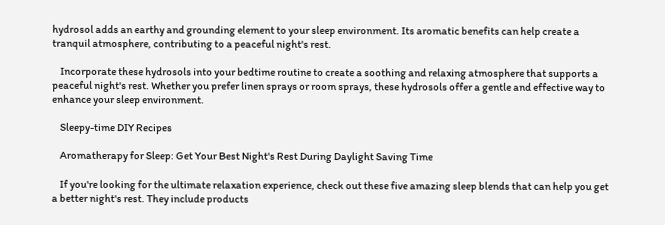hydrosol adds an earthy and grounding element to your sleep environment. Its aromatic benefits can help create a tranquil atmosphere, contributing to a peaceful night's rest.

    Incorporate these hydrosols into your bedtime routine to create a soothing and relaxing atmosphere that supports a peaceful night's rest. Whether you prefer linen sprays or room sprays, these hydrosols offer a gentle and effective way to enhance your sleep environment.

    Sleepy-time DIY Recipes

    Aromatherapy for Sleep: Get Your Best Night's Rest During Daylight Saving Time

    If you're looking for the ultimate relaxation experience, check out these five amazing sleep blends that can help you get a better night's rest. They include products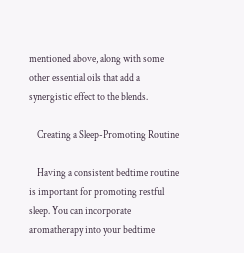mentioned above, along with some other essential oils that add a synergistic effect to the blends.

    Creating a Sleep-Promoting Routine

    Having a consistent bedtime routine is important for promoting restful sleep. You can incorporate aromatherapy into your bedtime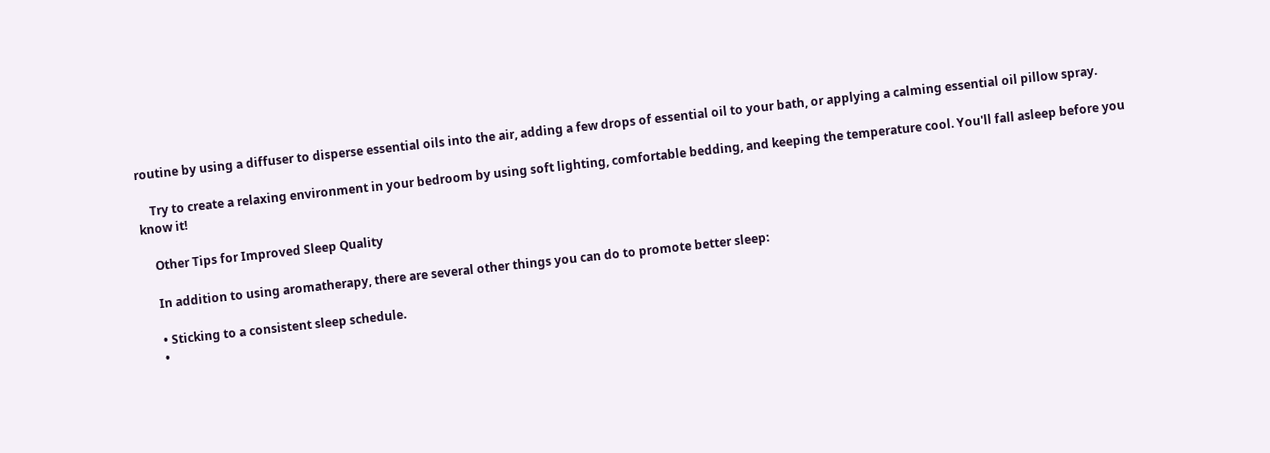routine by using a diffuser to disperse essential oils into the air, adding a few drops of essential oil to your bath, or applying a calming essential oil pillow spray.

    Try to create a relaxing environment in your bedroom by using soft lighting, comfortable bedding, and keeping the temperature cool. You'll fall asleep before you know it!

    Other Tips for Improved Sleep Quality

    In addition to using aromatherapy, there are several other things you can do to promote better sleep:

    • Sticking to a consistent sleep schedule.
    •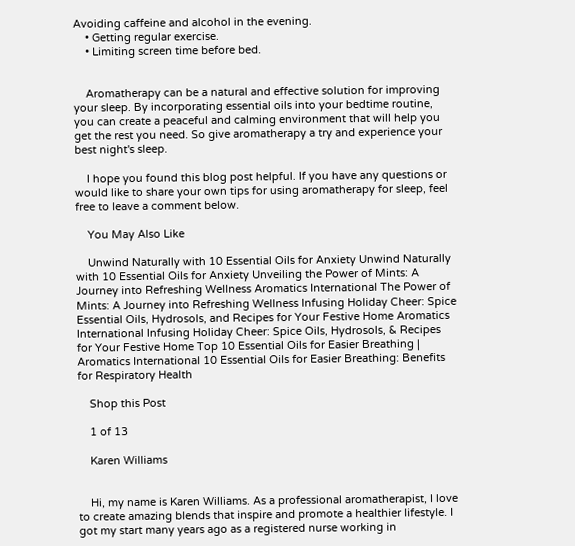Avoiding caffeine and alcohol in the evening.
    • Getting regular exercise.
    • Limiting screen time before bed.


    Aromatherapy can be a natural and effective solution for improving your sleep. By incorporating essential oils into your bedtime routine, you can create a peaceful and calming environment that will help you get the rest you need. So give aromatherapy a try and experience your best night's sleep.

    I hope you found this blog post helpful. If you have any questions or would like to share your own tips for using aromatherapy for sleep, feel free to leave a comment below.

    You May Also Like

    Unwind Naturally with 10 Essential Oils for Anxiety Unwind Naturally with 10 Essential Oils for Anxiety Unveiling the Power of Mints: A Journey into Refreshing Wellness Aromatics International The Power of Mints: A Journey into Refreshing Wellness Infusing Holiday Cheer: Spice Essential Oils, Hydrosols, and Recipes for Your Festive Home Aromatics International Infusing Holiday Cheer: Spice Oils, Hydrosols, & Recipes for Your Festive Home Top 10 Essential Oils for Easier Breathing | Aromatics International 10 Essential Oils for Easier Breathing: Benefits for Respiratory Health

    Shop this Post

    1 of 13

    Karen Williams


    Hi, my name is Karen Williams. As a professional aromatherapist, I love to create amazing blends that inspire and promote a healthier lifestyle. I got my start many years ago as a registered nurse working in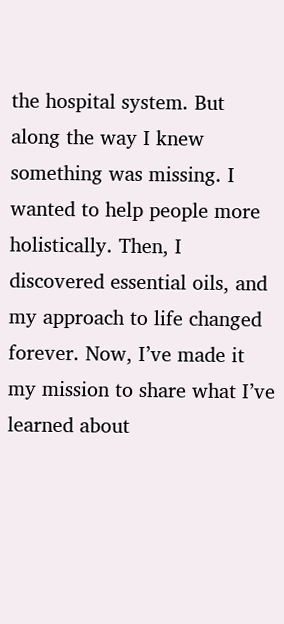the hospital system. But along the way I knew something was missing. I wanted to help people more holistically. Then, I discovered essential oils, and my approach to life changed forever. Now, I’ve made it my mission to share what I’ve learned about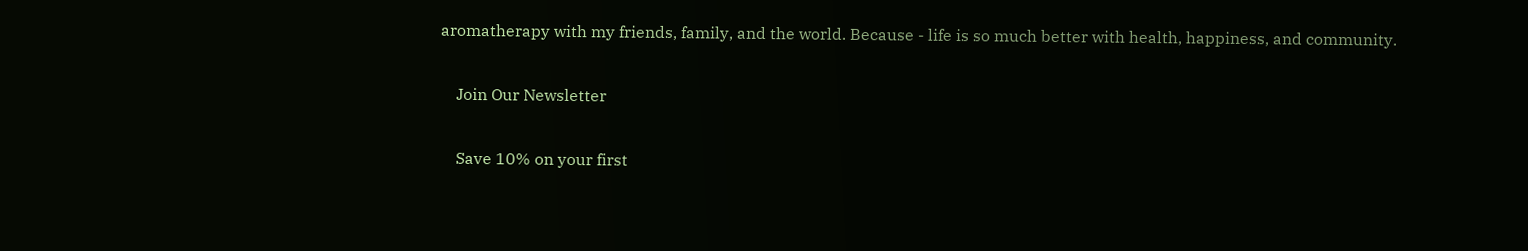aromatherapy with my friends, family, and the world. Because - life is so much better with health, happiness, and community.

    Join Our Newsletter

    Save 10% on your first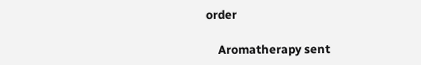order

    Aromatherapy sent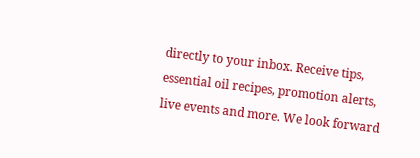directly to your inbox. Receive tips, essential oil recipes, promotion alerts, live events and more. We look forward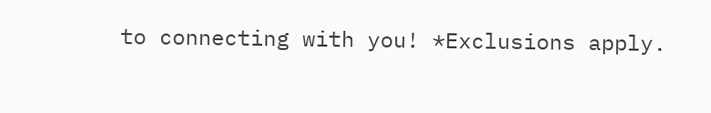to connecting with you! *Exclusions apply.